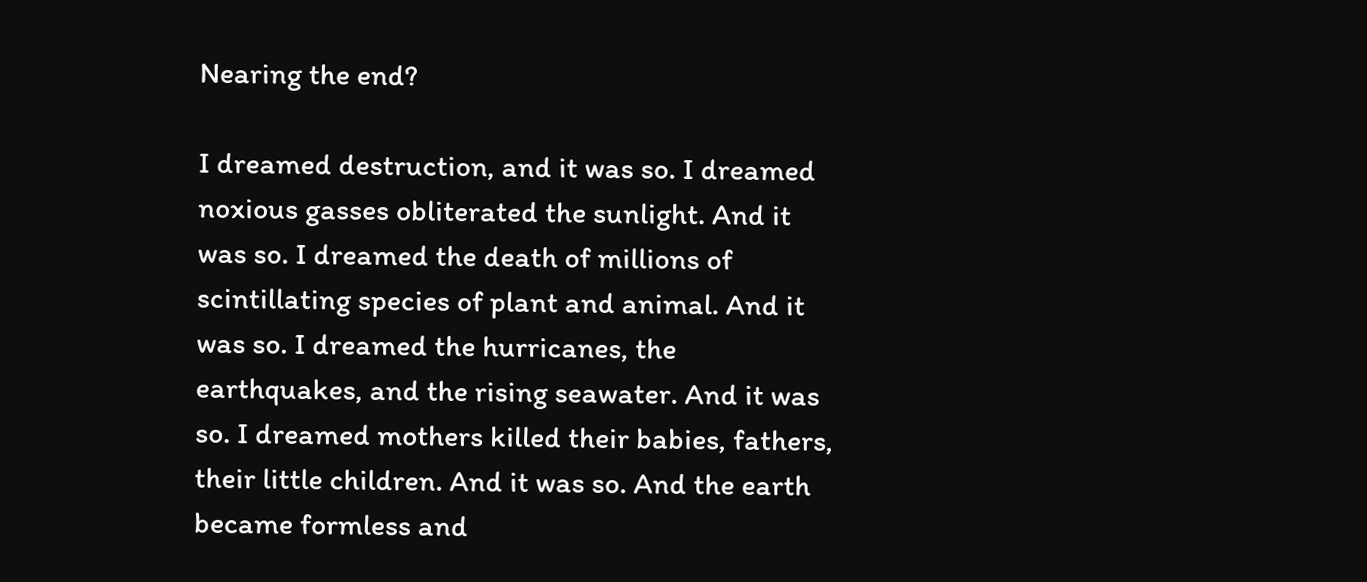Nearing the end?

I dreamed destruction, and it was so. I dreamed noxious gasses obliterated the sunlight. And it was so. I dreamed the death of millions of scintillating species of plant and animal. And it was so. I dreamed the hurricanes, the earthquakes, and the rising seawater. And it was so. I dreamed mothers killed their babies, fathers, their little children. And it was so. And the earth became formless and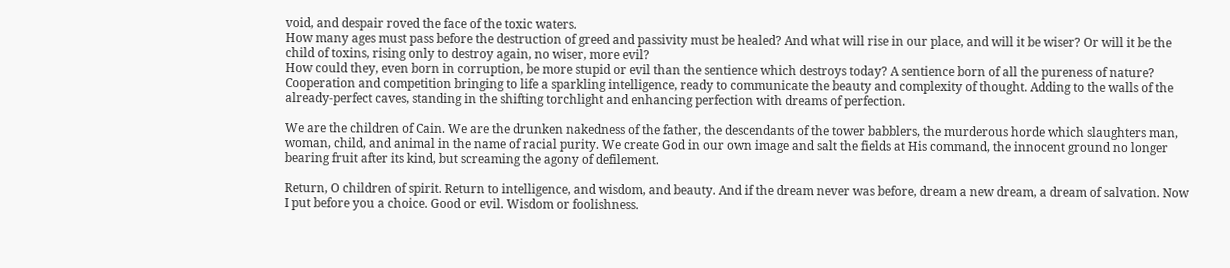void, and despair roved the face of the toxic waters.
How many ages must pass before the destruction of greed and passivity must be healed? And what will rise in our place, and will it be wiser? Or will it be the child of toxins, rising only to destroy again, no wiser, more evil?
How could they, even born in corruption, be more stupid or evil than the sentience which destroys today? A sentience born of all the pureness of nature? Cooperation and competition bringing to life a sparkling intelligence, ready to communicate the beauty and complexity of thought. Adding to the walls of the already-perfect caves, standing in the shifting torchlight and enhancing perfection with dreams of perfection.

We are the children of Cain. We are the drunken nakedness of the father, the descendants of the tower babblers, the murderous horde which slaughters man, woman, child, and animal in the name of racial purity. We create God in our own image and salt the fields at His command, the innocent ground no longer bearing fruit after its kind, but screaming the agony of defilement.

Return, O children of spirit. Return to intelligence, and wisdom, and beauty. And if the dream never was before, dream a new dream, a dream of salvation. Now I put before you a choice. Good or evil. Wisdom or foolishness.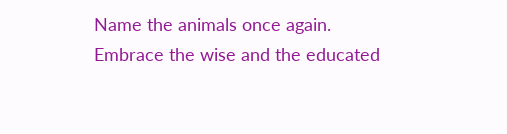Name the animals once again. Embrace the wise and the educated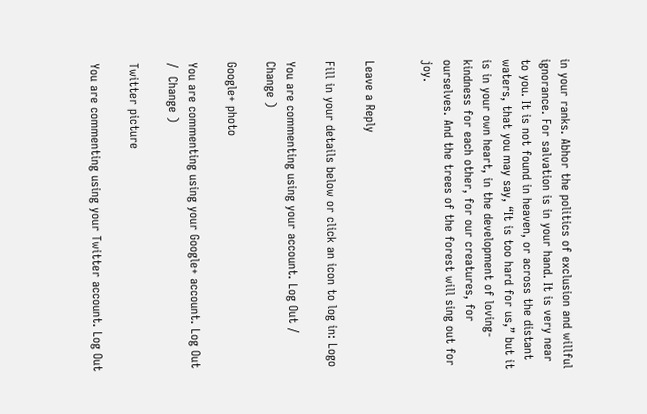in your ranks. Abhor the politics of exclusion and willful ignorance. For salvation is in your hand. It is very near to you. It is not found in heaven, or across the distant waters, that you may say, “It is too hard for us,” but it is in your own heart, in the development of loving-kindness for each other, for our creatures, for ourselves. And the trees of the forest will sing out for joy.


Leave a Reply

Fill in your details below or click an icon to log in: Logo

You are commenting using your account. Log Out /  Change )

Google+ photo

You are commenting using your Google+ account. Log Out /  Change )

Twitter picture

You are commenting using your Twitter account. Log Out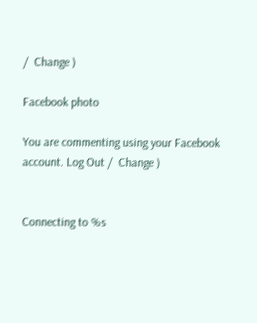/  Change )

Facebook photo

You are commenting using your Facebook account. Log Out /  Change )


Connecting to %s